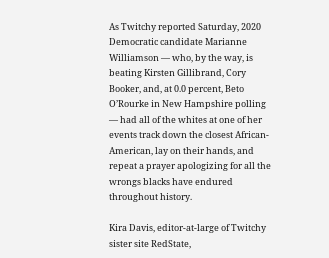As Twitchy reported Saturday, 2020 Democratic candidate Marianne Williamson — who, by the way, is beating Kirsten Gillibrand, Cory Booker, and, at 0.0 percent, Beto O’Rourke in New Hampshire polling — had all of the whites at one of her events track down the closest African-American, lay on their hands, and repeat a prayer apologizing for all the wrongs blacks have endured throughout history.

Kira Davis, editor-at-large of Twitchy sister site RedState,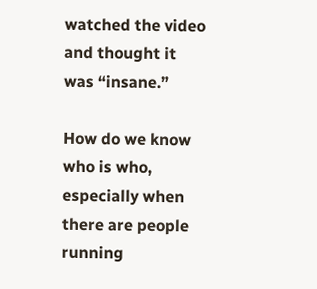watched the video and thought it was “insane.”

How do we know who is who, especially when there are people running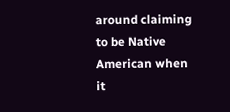around claiming to be Native American when it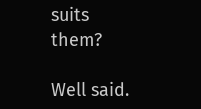suits them?

Well said.